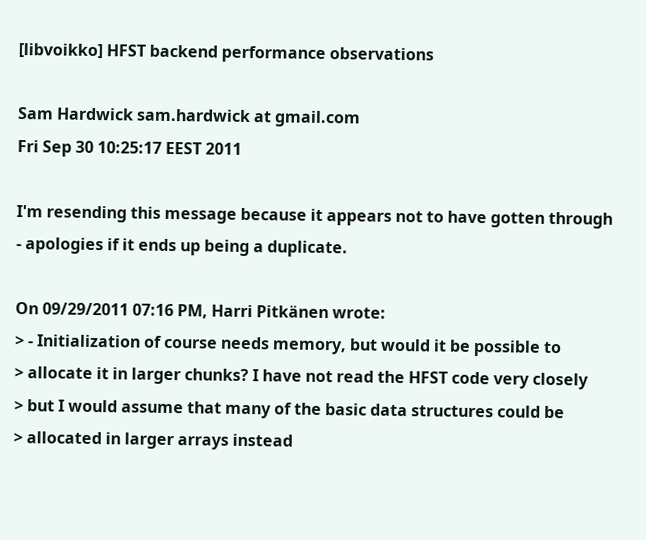[libvoikko] HFST backend performance observations

Sam Hardwick sam.hardwick at gmail.com
Fri Sep 30 10:25:17 EEST 2011

I'm resending this message because it appears not to have gotten through
- apologies if it ends up being a duplicate.

On 09/29/2011 07:16 PM, Harri Pitkänen wrote:
> - Initialization of course needs memory, but would it be possible to
> allocate it in larger chunks? I have not read the HFST code very closely
> but I would assume that many of the basic data structures could be
> allocated in larger arrays instead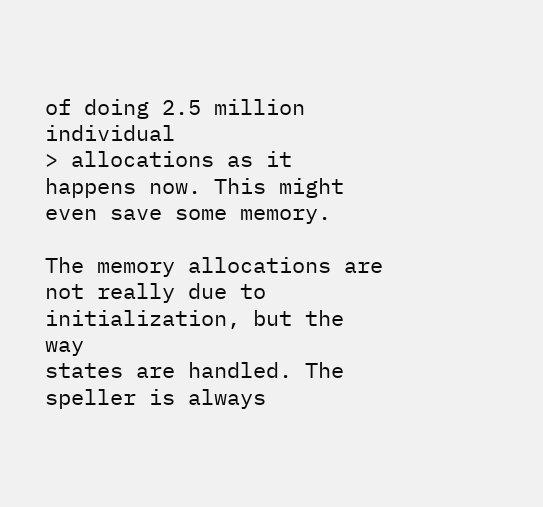of doing 2.5 million individual
> allocations as it happens now. This might even save some memory.

The memory allocations are not really due to initialization, but the way
states are handled. The speller is always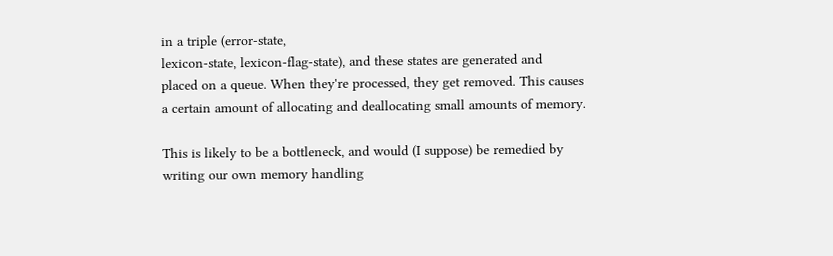in a triple (error-state,
lexicon-state, lexicon-flag-state), and these states are generated and
placed on a queue. When they're processed, they get removed. This causes
a certain amount of allocating and deallocating small amounts of memory.

This is likely to be a bottleneck, and would (I suppose) be remedied by
writing our own memory handling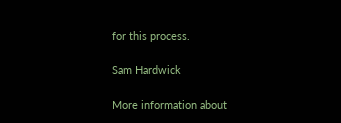for this process.

Sam Hardwick

More information about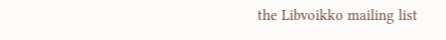the Libvoikko mailing list